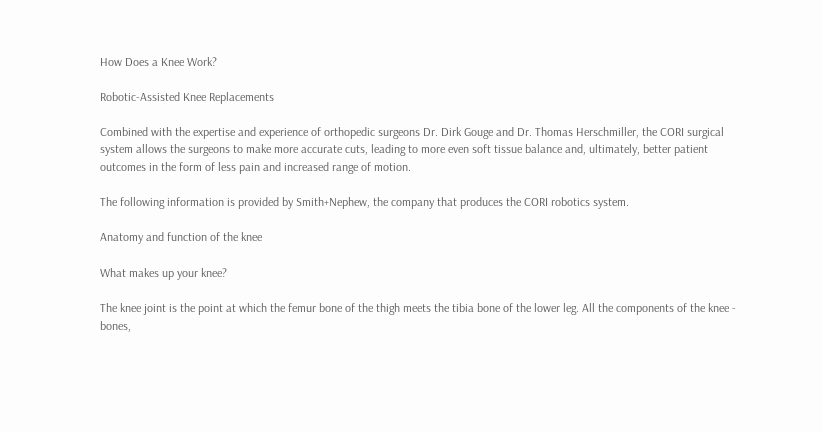How Does a Knee Work?

Robotic-Assisted Knee Replacements

Combined with the expertise and experience of orthopedic surgeons Dr. Dirk Gouge and Dr. Thomas Herschmiller, the CORI surgical system allows the surgeons to make more accurate cuts, leading to more even soft tissue balance and, ultimately, better patient outcomes in the form of less pain and increased range of motion.

The following information is provided by Smith+Nephew, the company that produces the CORI robotics system.

Anatomy and function of the knee

What makes up your knee?

The knee joint is the point at which the femur bone of the thigh meets the tibia bone of the lower leg. All the components of the knee - bones,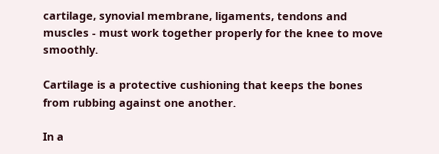cartilage, synovial membrane, ligaments, tendons and muscles - must work together properly for the knee to move smoothly.

Cartilage is a protective cushioning that keeps the bones from rubbing against one another.

In a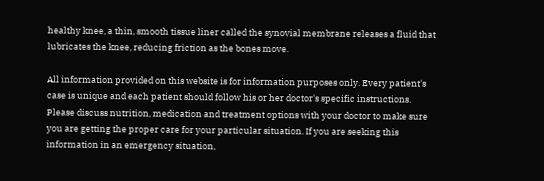healthy knee, a thin, smooth tissue liner called the synovial membrane releases a fluid that lubricates the knee, reducing friction as the bones move.

All information provided on this website is for information purposes only. Every patient's case is unique and each patient should follow his or her doctor's specific instructions. Please discuss nutrition, medication and treatment options with your doctor to make sure you are getting the proper care for your particular situation. If you are seeking this information in an emergency situation,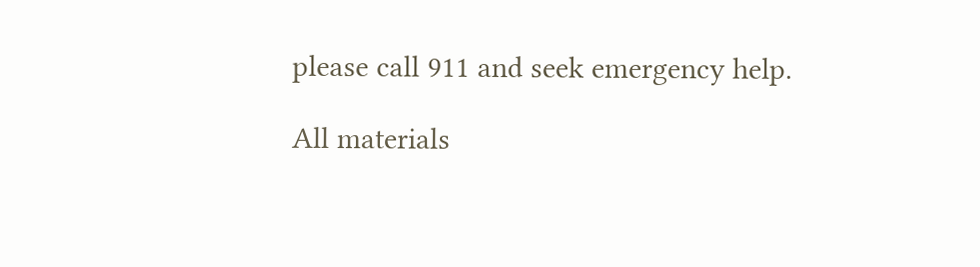please call 911 and seek emergency help.

All materials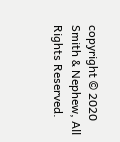copyright © 2020 Smith & Nephew, All Rights Reserved.